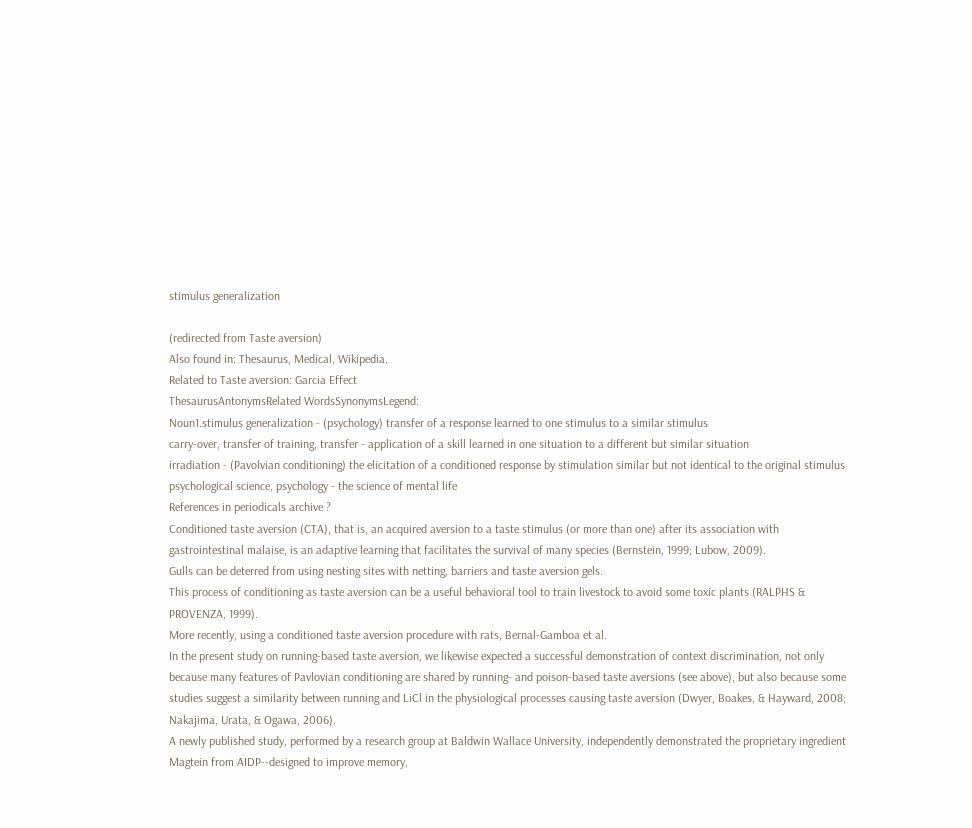stimulus generalization

(redirected from Taste aversion)
Also found in: Thesaurus, Medical, Wikipedia.
Related to Taste aversion: Garcia Effect
ThesaurusAntonymsRelated WordsSynonymsLegend:
Noun1.stimulus generalization - (psychology) transfer of a response learned to one stimulus to a similar stimulus
carry-over, transfer of training, transfer - application of a skill learned in one situation to a different but similar situation
irradiation - (Pavolvian conditioning) the elicitation of a conditioned response by stimulation similar but not identical to the original stimulus
psychological science, psychology - the science of mental life
References in periodicals archive ?
Conditioned taste aversion (CTA), that is, an acquired aversion to a taste stimulus (or more than one) after its association with gastrointestinal malaise, is an adaptive learning that facilitates the survival of many species (Bernstein, 1999; Lubow, 2009).
Gulls can be deterred from using nesting sites with netting, barriers and taste aversion gels.
This process of conditioning as taste aversion can be a useful behavioral tool to train livestock to avoid some toxic plants (RALPHS & PROVENZA, 1999).
More recently, using a conditioned taste aversion procedure with rats, Bernal-Gamboa et al.
In the present study on running-based taste aversion, we likewise expected a successful demonstration of context discrimination, not only because many features of Pavlovian conditioning are shared by running- and poison-based taste aversions (see above), but also because some studies suggest a similarity between running and LiCl in the physiological processes causing taste aversion (Dwyer, Boakes, & Hayward, 2008; Nakajima, Urata, & Ogawa, 2006).
A newly published study, performed by a research group at Baldwin Wallace University, independently demonstrated the proprietary ingredient Magtein from AIDP--designed to improve memory,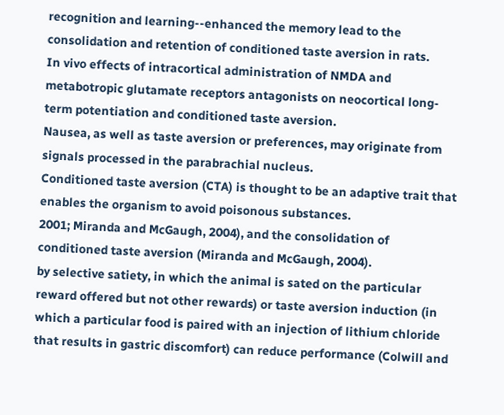recognition and learning--enhanced the memory lead to the consolidation and retention of conditioned taste aversion in rats.
In vivo effects of intracortical administration of NMDA and metabotropic glutamate receptors antagonists on neocortical long-term potentiation and conditioned taste aversion.
Nausea, as well as taste aversion or preferences, may originate from signals processed in the parabrachial nucleus.
Conditioned taste aversion (CTA) is thought to be an adaptive trait that enables the organism to avoid poisonous substances.
2001; Miranda and McGaugh, 2004), and the consolidation of conditioned taste aversion (Miranda and McGaugh, 2004).
by selective satiety, in which the animal is sated on the particular reward offered but not other rewards) or taste aversion induction (in which a particular food is paired with an injection of lithium chloride that results in gastric discomfort) can reduce performance (Colwill and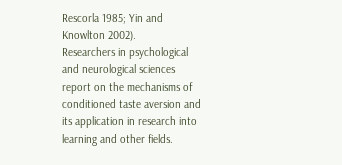Rescorla 1985; Yin and Knowlton 2002).
Researchers in psychological and neurological sciences report on the mechanisms of conditioned taste aversion and its application in research into learning and other fields.